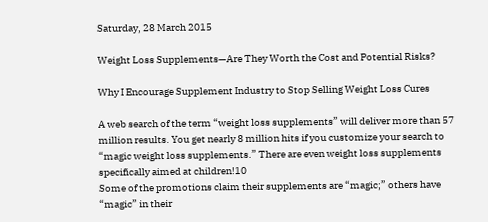Saturday, 28 March 2015

Weight Loss Supplements—Are They Worth the Cost and Potential Risks?

Why I Encourage Supplement Industry to Stop Selling Weight Loss Cures

A web search of the term “weight loss supplements” will deliver more than 57 million results. You get nearly 8 million hits if you customize your search to “magic weight loss supplements.” There are even weight loss supplements specifically aimed at children!10
Some of the promotions claim their supplements are “magic;” others have “magic” in their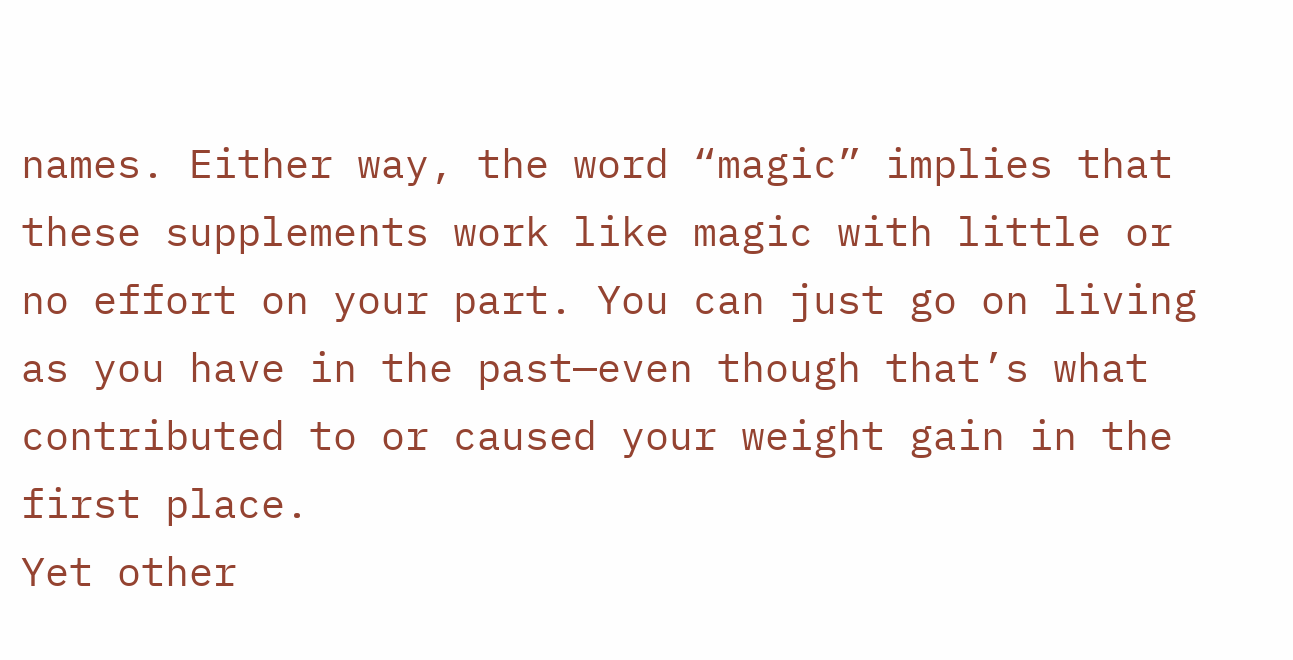names. Either way, the word “magic” implies that these supplements work like magic with little or no effort on your part. You can just go on living as you have in the past—even though that’s what contributed to or caused your weight gain in the first place.
Yet other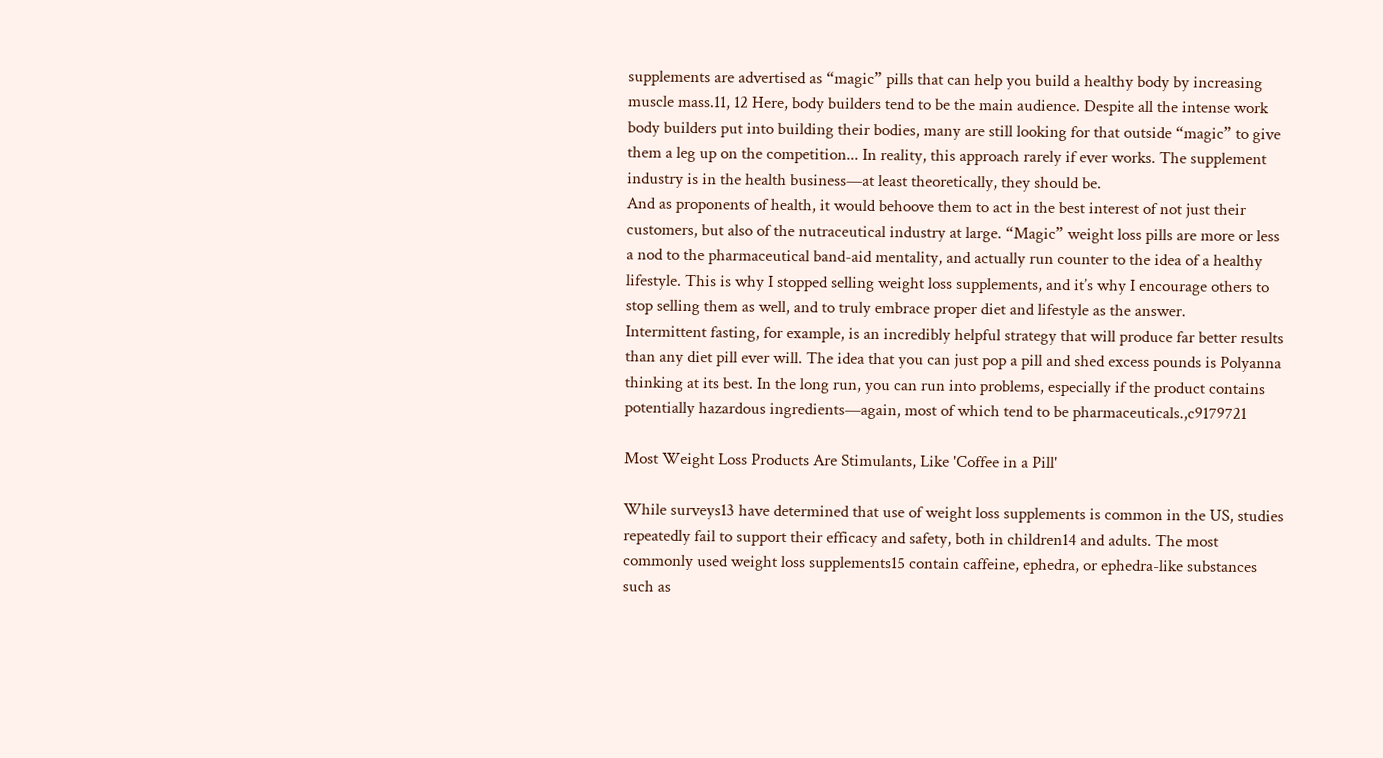supplements are advertised as “magic” pills that can help you build a healthy body by increasing muscle mass.11, 12 Here, body builders tend to be the main audience. Despite all the intense work body builders put into building their bodies, many are still looking for that outside “magic” to give them a leg up on the competition... In reality, this approach rarely if ever works. The supplement industry is in the health business—at least theoretically, they should be.
And as proponents of health, it would behoove them to act in the best interest of not just their customers, but also of the nutraceutical industry at large. “Magic” weight loss pills are more or less a nod to the pharmaceutical band-aid mentality, and actually run counter to the idea of a healthy lifestyle. This is why I stopped selling weight loss supplements, and it’s why I encourage others to stop selling them as well, and to truly embrace proper diet and lifestyle as the answer.
Intermittent fasting, for example, is an incredibly helpful strategy that will produce far better results than any diet pill ever will. The idea that you can just pop a pill and shed excess pounds is Polyanna thinking at its best. In the long run, you can run into problems, especially if the product contains potentially hazardous ingredients—again, most of which tend to be pharmaceuticals.,c9179721

Most Weight Loss Products Are Stimulants, Like 'Coffee in a Pill'

While surveys13 have determined that use of weight loss supplements is common in the US, studies repeatedly fail to support their efficacy and safety, both in children14 and adults. The most commonly used weight loss supplements15 contain caffeine, ephedra, or ephedra-like substances such as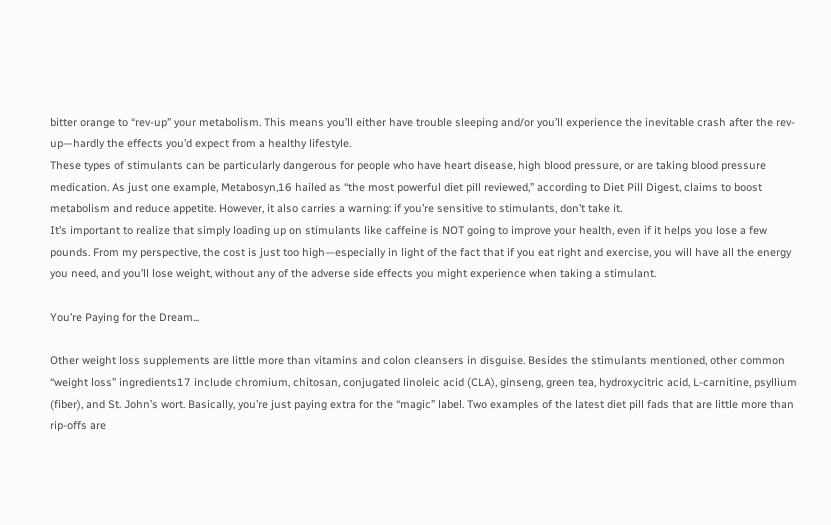bitter orange to “rev-up” your metabolism. This means you’ll either have trouble sleeping and/or you’ll experience the inevitable crash after the rev-up—hardly the effects you’d expect from a healthy lifestyle.
These types of stimulants can be particularly dangerous for people who have heart disease, high blood pressure, or are taking blood pressure medication. As just one example, Metabosyn,16 hailed as “the most powerful diet pill reviewed,” according to Diet Pill Digest, claims to boost metabolism and reduce appetite. However, it also carries a warning: if you’re sensitive to stimulants, don’t take it.
It’s important to realize that simply loading up on stimulants like caffeine is NOT going to improve your health, even if it helps you lose a few pounds. From my perspective, the cost is just too high—especially in light of the fact that if you eat right and exercise, you will have all the energy you need, and you’ll lose weight, without any of the adverse side effects you might experience when taking a stimulant.

You’re Paying for the Dream...

Other weight loss supplements are little more than vitamins and colon cleansers in disguise. Besides the stimulants mentioned, other common “weight loss” ingredients17 include chromium, chitosan, conjugated linoleic acid (CLA), ginseng, green tea, hydroxycitric acid, L-carnitine, psyllium (fiber), and St. John’s wort. Basically, you’re just paying extra for the “magic” label. Two examples of the latest diet pill fads that are little more than rip-offs are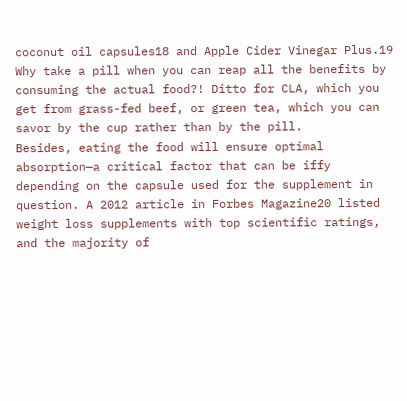coconut oil capsules18 and Apple Cider Vinegar Plus.19
Why take a pill when you can reap all the benefits by consuming the actual food?! Ditto for CLA, which you get from grass-fed beef, or green tea, which you can savor by the cup rather than by the pill.
Besides, eating the food will ensure optimal absorption—a critical factor that can be iffy depending on the capsule used for the supplement in question. A 2012 article in Forbes Magazine20 listed weight loss supplements with top scientific ratings, and the majority of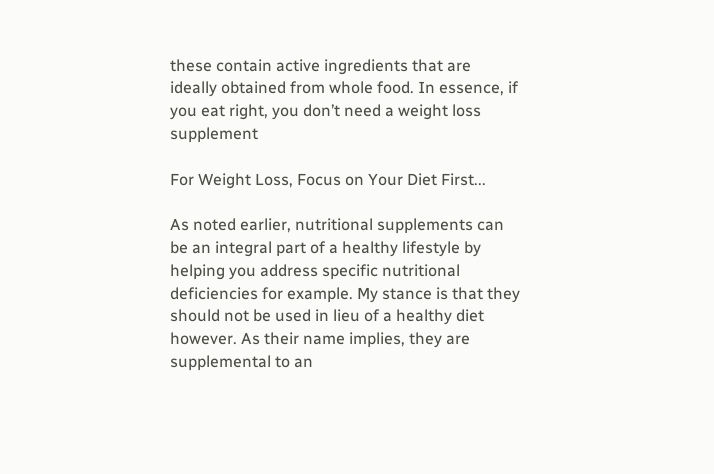these contain active ingredients that are ideally obtained from whole food. In essence, if you eat right, you don’t need a weight loss supplement

For Weight Loss, Focus on Your Diet First...

As noted earlier, nutritional supplements can be an integral part of a healthy lifestyle by helping you address specific nutritional deficiencies for example. My stance is that they should not be used in lieu of a healthy diet however. As their name implies, they are supplemental to an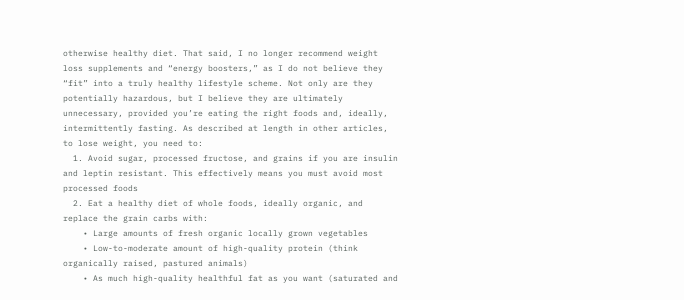otherwise healthy diet. That said, I no longer recommend weight loss supplements and “energy boosters,” as I do not believe they “fit” into a truly healthy lifestyle scheme. Not only are they potentially hazardous, but I believe they are ultimately unnecessary, provided you’re eating the right foods and, ideally, intermittently fasting. As described at length in other articles, to lose weight, you need to:
  1. Avoid sugar, processed fructose, and grains if you are insulin and leptin resistant. This effectively means you must avoid most processed foods
  2. Eat a healthy diet of whole foods, ideally organic, and replace the grain carbs with:
    • Large amounts of fresh organic locally grown vegetables
    • Low-to-moderate amount of high-quality protein (think organically raised, pastured animals)
    • As much high-quality healthful fat as you want (saturated and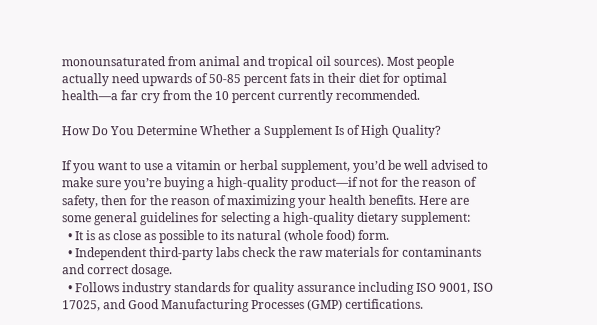monounsaturated from animal and tropical oil sources). Most people actually need upwards of 50-85 percent fats in their diet for optimal health—a far cry from the 10 percent currently recommended.

How Do You Determine Whether a Supplement Is of High Quality?

If you want to use a vitamin or herbal supplement, you’d be well advised to make sure you’re buying a high-quality product—if not for the reason of safety, then for the reason of maximizing your health benefits. Here are some general guidelines for selecting a high-quality dietary supplement:
  • It is as close as possible to its natural (whole food) form.
  • Independent third-party labs check the raw materials for contaminants and correct dosage.
  • Follows industry standards for quality assurance including ISO 9001, ISO 17025, and Good Manufacturing Processes (GMP) certifications.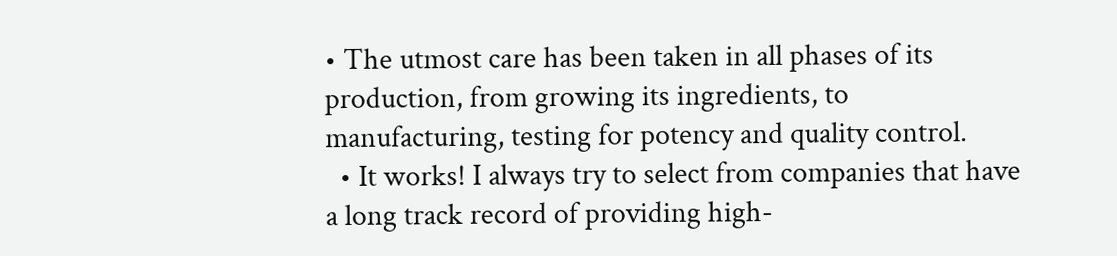• The utmost care has been taken in all phases of its production, from growing its ingredients, to manufacturing, testing for potency and quality control.
  • It works! I always try to select from companies that have a long track record of providing high-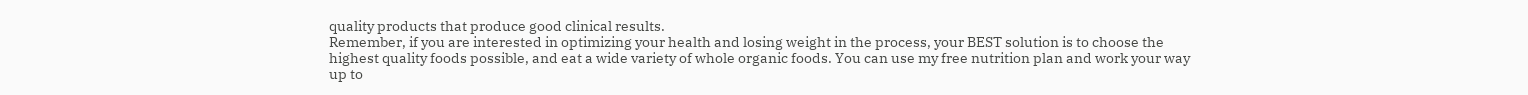quality products that produce good clinical results.
Remember, if you are interested in optimizing your health and losing weight in the process, your BEST solution is to choose the highest quality foods possible, and eat a wide variety of whole organic foods. You can use my free nutrition plan and work your way up to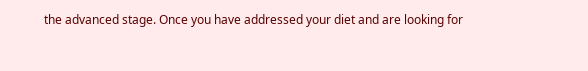the advanced stage. Once you have addressed your diet and are looking for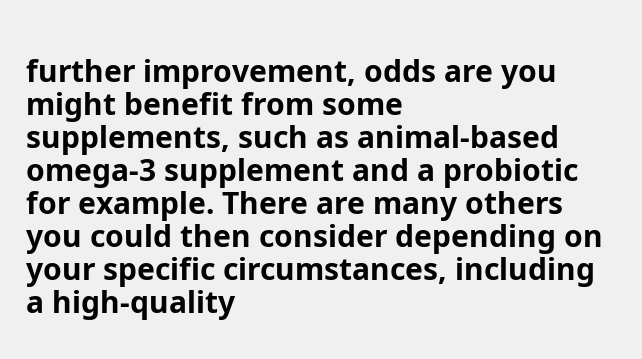further improvement, odds are you might benefit from some supplements, such as animal-based omega-3 supplement and a probiotic for example. There are many others you could then consider depending on your specific circumstances, including a high-quality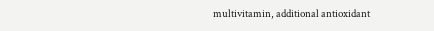multivitamin, additional antioxidant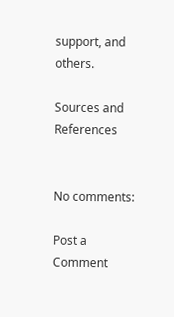support, and others.

Sources and References


No comments:

Post a Comment